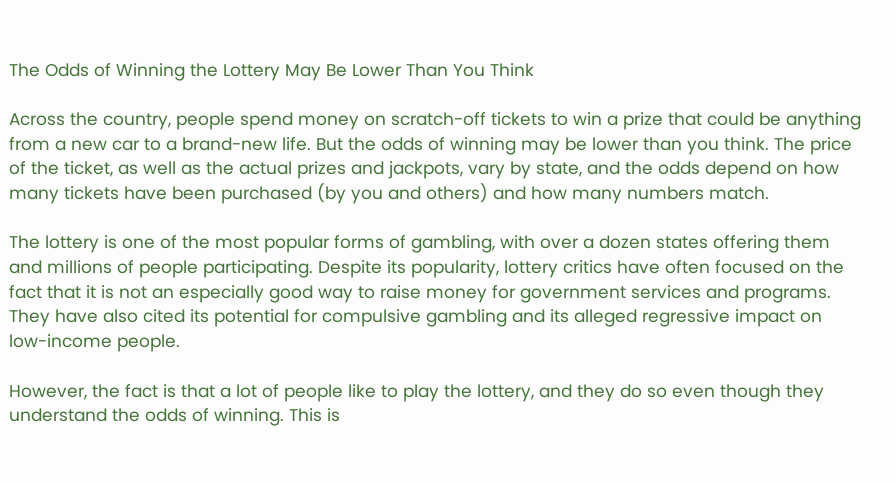The Odds of Winning the Lottery May Be Lower Than You Think

Across the country, people spend money on scratch-off tickets to win a prize that could be anything from a new car to a brand-new life. But the odds of winning may be lower than you think. The price of the ticket, as well as the actual prizes and jackpots, vary by state, and the odds depend on how many tickets have been purchased (by you and others) and how many numbers match.

The lottery is one of the most popular forms of gambling, with over a dozen states offering them and millions of people participating. Despite its popularity, lottery critics have often focused on the fact that it is not an especially good way to raise money for government services and programs. They have also cited its potential for compulsive gambling and its alleged regressive impact on low-income people.

However, the fact is that a lot of people like to play the lottery, and they do so even though they understand the odds of winning. This is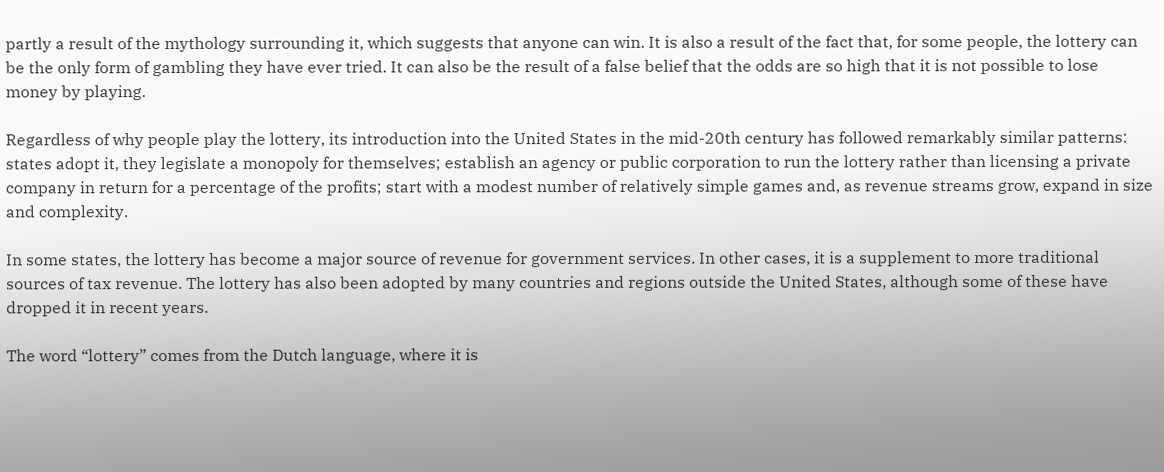partly a result of the mythology surrounding it, which suggests that anyone can win. It is also a result of the fact that, for some people, the lottery can be the only form of gambling they have ever tried. It can also be the result of a false belief that the odds are so high that it is not possible to lose money by playing.

Regardless of why people play the lottery, its introduction into the United States in the mid-20th century has followed remarkably similar patterns: states adopt it, they legislate a monopoly for themselves; establish an agency or public corporation to run the lottery rather than licensing a private company in return for a percentage of the profits; start with a modest number of relatively simple games and, as revenue streams grow, expand in size and complexity.

In some states, the lottery has become a major source of revenue for government services. In other cases, it is a supplement to more traditional sources of tax revenue. The lottery has also been adopted by many countries and regions outside the United States, although some of these have dropped it in recent years.

The word “lottery” comes from the Dutch language, where it is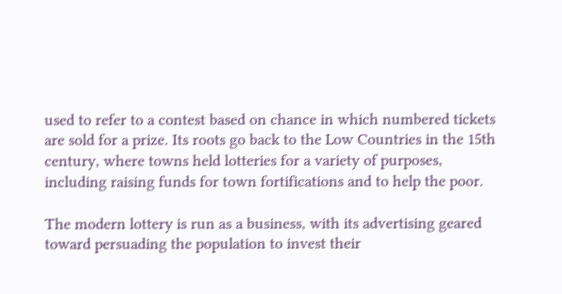used to refer to a contest based on chance in which numbered tickets are sold for a prize. Its roots go back to the Low Countries in the 15th century, where towns held lotteries for a variety of purposes, including raising funds for town fortifications and to help the poor.

The modern lottery is run as a business, with its advertising geared toward persuading the population to invest their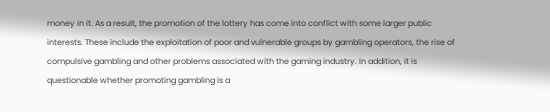money in it. As a result, the promotion of the lottery has come into conflict with some larger public interests. These include the exploitation of poor and vulnerable groups by gambling operators, the rise of compulsive gambling and other problems associated with the gaming industry. In addition, it is questionable whether promoting gambling is a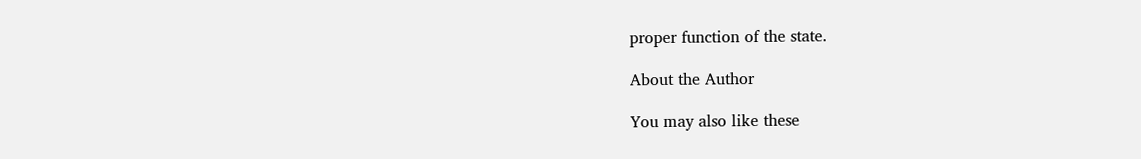proper function of the state.

About the Author

You may also like these